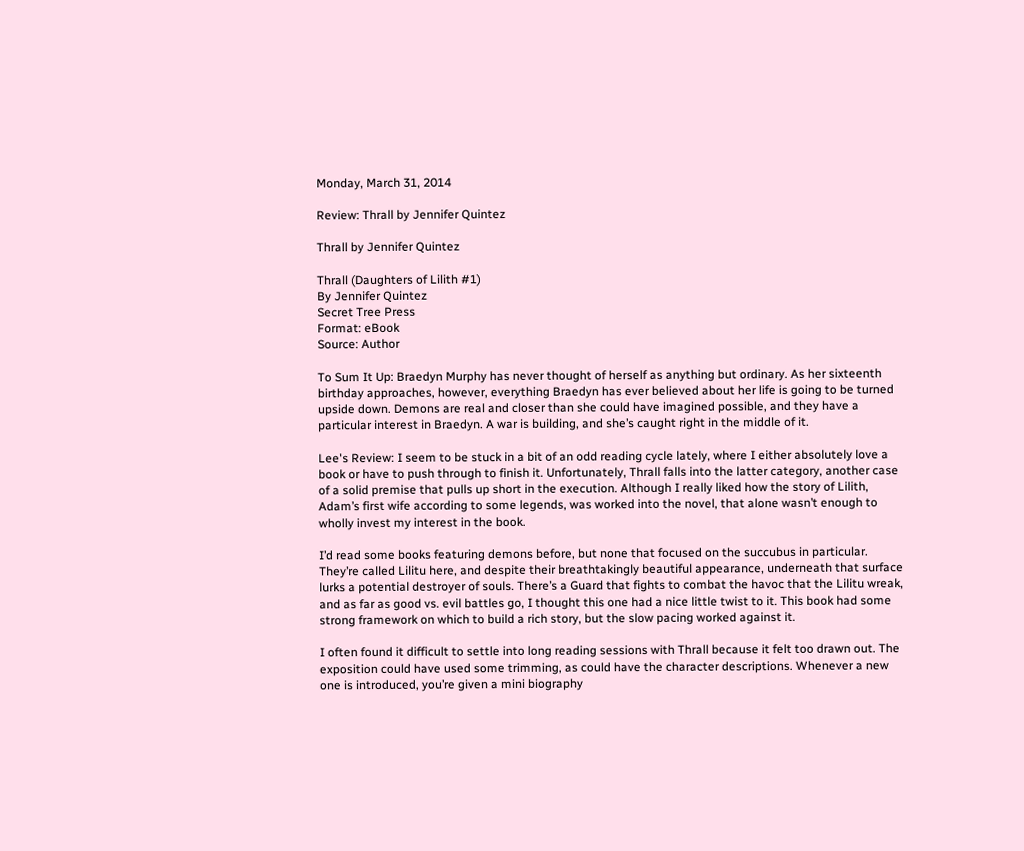Monday, March 31, 2014

Review: Thrall by Jennifer Quintez

Thrall by Jennifer Quintez

Thrall (Daughters of Lilith #1)
By Jennifer Quintez
Secret Tree Press
Format: eBook
Source: Author

To Sum It Up: Braedyn Murphy has never thought of herself as anything but ordinary. As her sixteenth birthday approaches, however, everything Braedyn has ever believed about her life is going to be turned upside down. Demons are real and closer than she could have imagined possible, and they have a particular interest in Braedyn. A war is building, and she’s caught right in the middle of it.

Lee's Review: I seem to be stuck in a bit of an odd reading cycle lately, where I either absolutely love a book or have to push through to finish it. Unfortunately, Thrall falls into the latter category, another case of a solid premise that pulls up short in the execution. Although I really liked how the story of Lilith, Adam’s first wife according to some legends, was worked into the novel, that alone wasn’t enough to wholly invest my interest in the book.

I’d read some books featuring demons before, but none that focused on the succubus in particular. They’re called Lilitu here, and despite their breathtakingly beautiful appearance, underneath that surface lurks a potential destroyer of souls. There’s a Guard that fights to combat the havoc that the Lilitu wreak, and as far as good vs. evil battles go, I thought this one had a nice little twist to it. This book had some strong framework on which to build a rich story, but the slow pacing worked against it.

I often found it difficult to settle into long reading sessions with Thrall because it felt too drawn out. The exposition could have used some trimming, as could have the character descriptions. Whenever a new one is introduced, you’re given a mini biography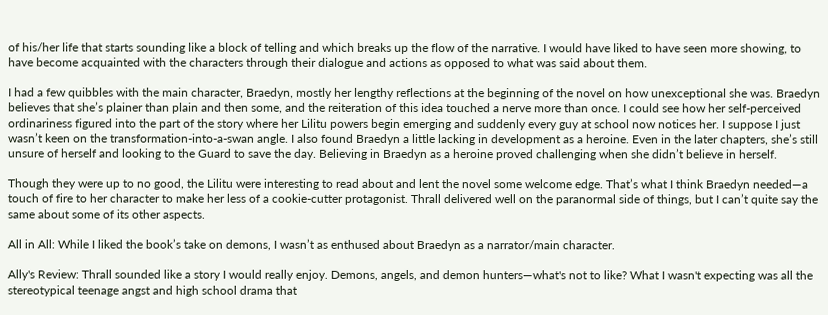of his/her life that starts sounding like a block of telling and which breaks up the flow of the narrative. I would have liked to have seen more showing, to have become acquainted with the characters through their dialogue and actions as opposed to what was said about them.

I had a few quibbles with the main character, Braedyn, mostly her lengthy reflections at the beginning of the novel on how unexceptional she was. Braedyn believes that she’s plainer than plain and then some, and the reiteration of this idea touched a nerve more than once. I could see how her self-perceived ordinariness figured into the part of the story where her Lilitu powers begin emerging and suddenly every guy at school now notices her. I suppose I just wasn’t keen on the transformation-into-a-swan angle. I also found Braedyn a little lacking in development as a heroine. Even in the later chapters, she’s still unsure of herself and looking to the Guard to save the day. Believing in Braedyn as a heroine proved challenging when she didn’t believe in herself.

Though they were up to no good, the Lilitu were interesting to read about and lent the novel some welcome edge. That’s what I think Braedyn needed—a touch of fire to her character to make her less of a cookie-cutter protagonist. Thrall delivered well on the paranormal side of things, but I can’t quite say the same about some of its other aspects.

All in All: While I liked the book’s take on demons, I wasn’t as enthused about Braedyn as a narrator/main character.

Ally's Review: Thrall sounded like a story I would really enjoy. Demons, angels, and demon hunters—what's not to like? What I wasn't expecting was all the stereotypical teenage angst and high school drama that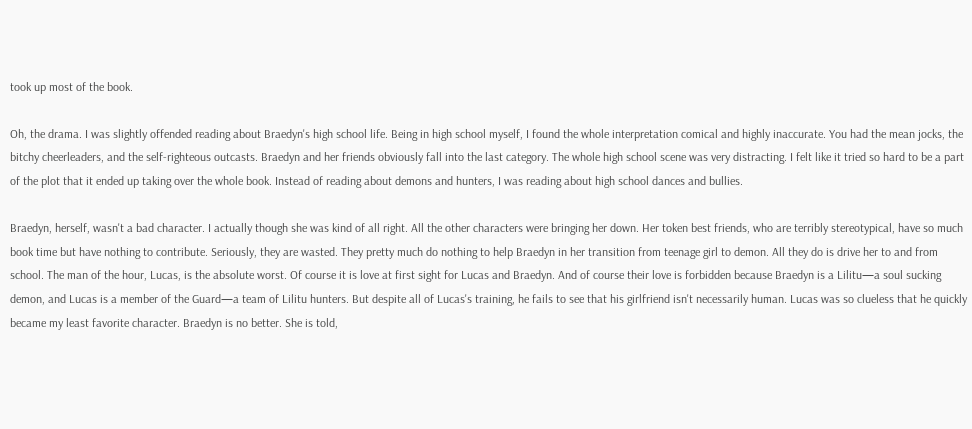took up most of the book.

Oh, the drama. I was slightly offended reading about Braedyn's high school life. Being in high school myself, I found the whole interpretation comical and highly inaccurate. You had the mean jocks, the bitchy cheerleaders, and the self-righteous outcasts. Braedyn and her friends obviously fall into the last category. The whole high school scene was very distracting. I felt like it tried so hard to be a part of the plot that it ended up taking over the whole book. Instead of reading about demons and hunters, I was reading about high school dances and bullies.

Braedyn, herself, wasn't a bad character. I actually though she was kind of all right. All the other characters were bringing her down. Her token best friends, who are terribly stereotypical, have so much book time but have nothing to contribute. Seriously, they are wasted. They pretty much do nothing to help Braedyn in her transition from teenage girl to demon. All they do is drive her to and from school. The man of the hour, Lucas, is the absolute worst. Of course it is love at first sight for Lucas and Braedyn. And of course their love is forbidden because Braedyn is a Lilitu—a soul sucking demon, and Lucas is a member of the Guard—a team of Lilitu hunters. But despite all of Lucas's training, he fails to see that his girlfriend isn't necessarily human. Lucas was so clueless that he quickly became my least favorite character. Braedyn is no better. She is told,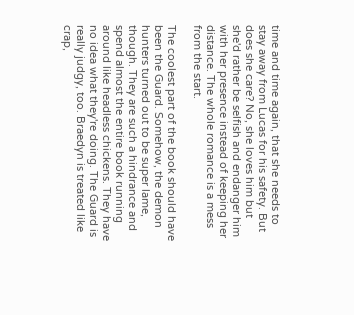time and time again, that she needs to stay away from Lucas for his safety. But does she care? No, she loves him but she'd rather be selfish and endanger him with her presence instead of keeping her distance. The whole romance is a mess from the start.

The coolest part of the book should have been the Guard. Somehow, the demon hunters turned out to be super lame, though. They are such a hindrance and spend almost the entire book running around like headless chickens. They have no idea what they're doing. The Guard is really judgy, too. Braedyn is treated like crap,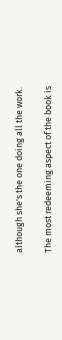although she's the one doing all the work.

The most redeeming aspect of the book is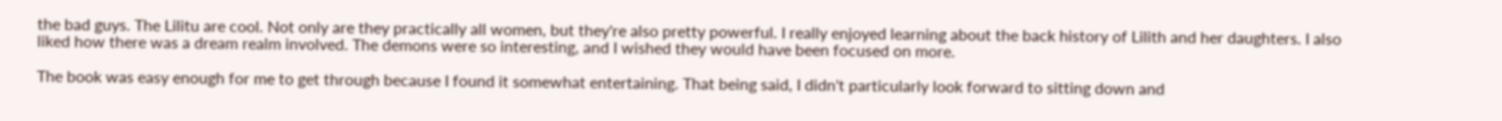the bad guys. The Lilitu are cool. Not only are they practically all women, but they're also pretty powerful. I really enjoyed learning about the back history of Lilith and her daughters. I also liked how there was a dream realm involved. The demons were so interesting, and I wished they would have been focused on more.

The book was easy enough for me to get through because I found it somewhat entertaining. That being said, I didn't particularly look forward to sitting down and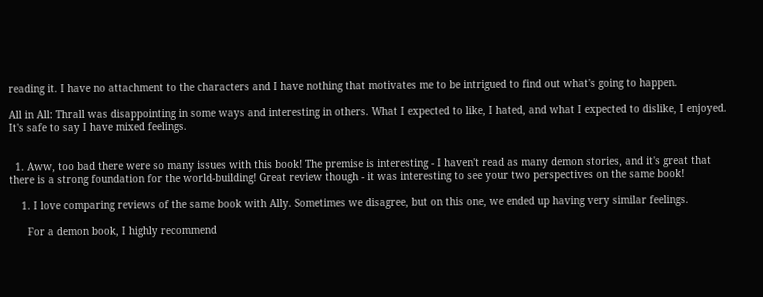reading it. I have no attachment to the characters and I have nothing that motivates me to be intrigued to find out what's going to happen.

All in All: Thrall was disappointing in some ways and interesting in others. What I expected to like, I hated, and what I expected to dislike, I enjoyed. It's safe to say I have mixed feelings.


  1. Aww, too bad there were so many issues with this book! The premise is interesting - I haven't read as many demon stories, and it's great that there is a strong foundation for the world-building! Great review though - it was interesting to see your two perspectives on the same book!

    1. I love comparing reviews of the same book with Ally. Sometimes we disagree, but on this one, we ended up having very similar feelings.

      For a demon book, I highly recommend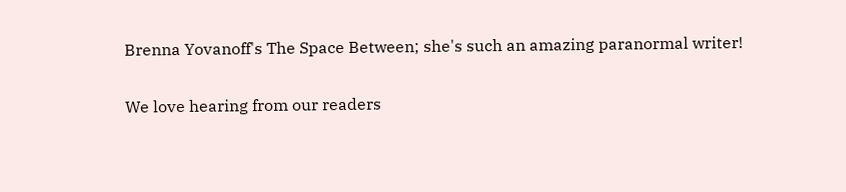Brenna Yovanoff's The Space Between; she's such an amazing paranormal writer!


We love hearing from our readers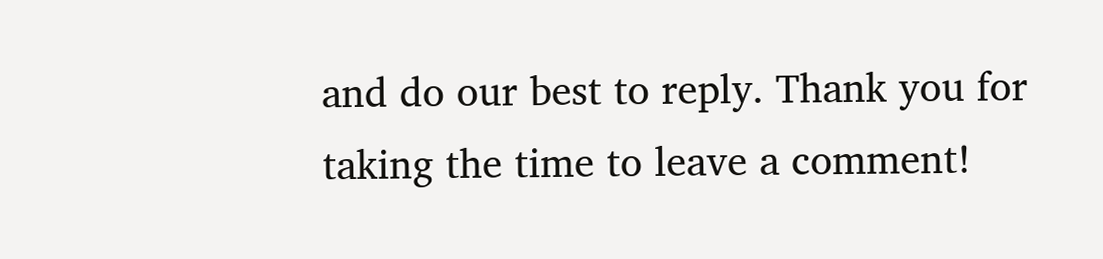and do our best to reply. Thank you for taking the time to leave a comment!